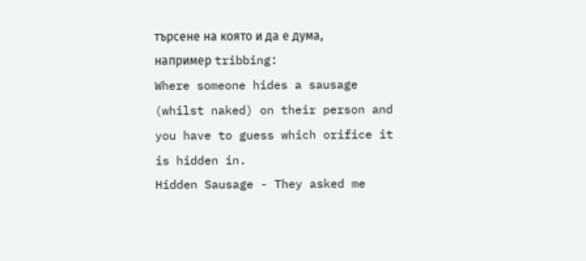търсене на която и да е дума, например tribbing:
Where someone hides a sausage (whilst naked) on their person and you have to guess which orifice it is hidden in.
Hidden Sausage - They asked me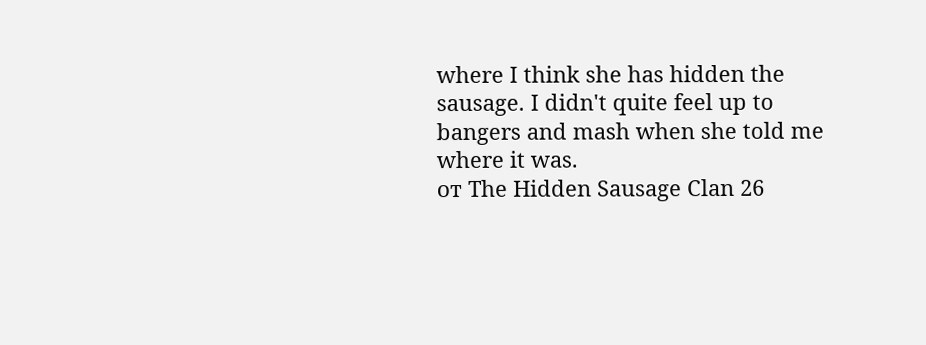where I think she has hidden the sausage. I didn't quite feel up to bangers and mash when she told me where it was.
от The Hidden Sausage Clan 26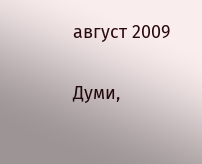август 2009

Думи,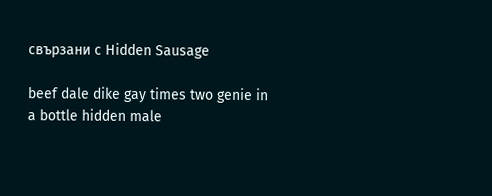свързани с Hidden Sausage

beef dale dike gay times two genie in a bottle hidden male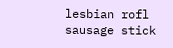lesbian rofl sausage stick